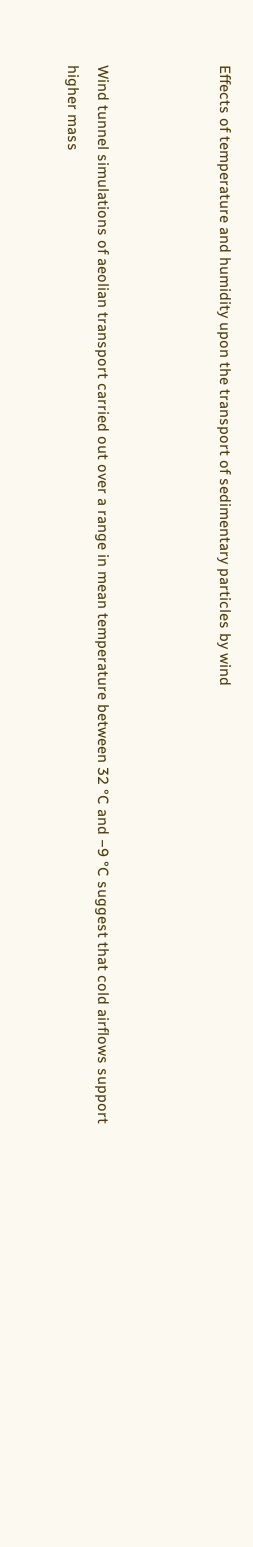Effects of temperature and humidity upon the transport of sedimentary particles by wind



Wind tunnel simulations of aeolian transport carried out over a range in mean temperature between 32 °C and −9 °C suggest that cold airflows support higher mass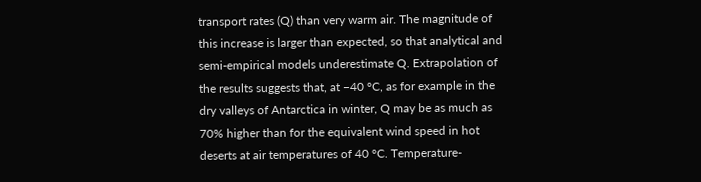transport rates (Q) than very warm air. The magnitude of this increase is larger than expected, so that analytical and semi-empirical models underestimate Q. Extrapolation of the results suggests that, at −40 °C, as for example in the dry valleys of Antarctica in winter, Q may be as much as 70% higher than for the equivalent wind speed in hot deserts at air temperatures of 40 °C. Temperature-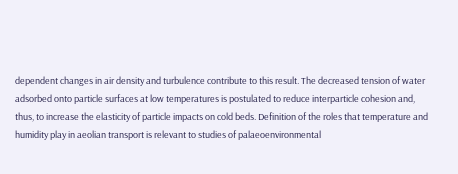dependent changes in air density and turbulence contribute to this result. The decreased tension of water adsorbed onto particle surfaces at low temperatures is postulated to reduce interparticle cohesion and, thus, to increase the elasticity of particle impacts on cold beds. Definition of the roles that temperature and humidity play in aeolian transport is relevant to studies of palaeoenvironmental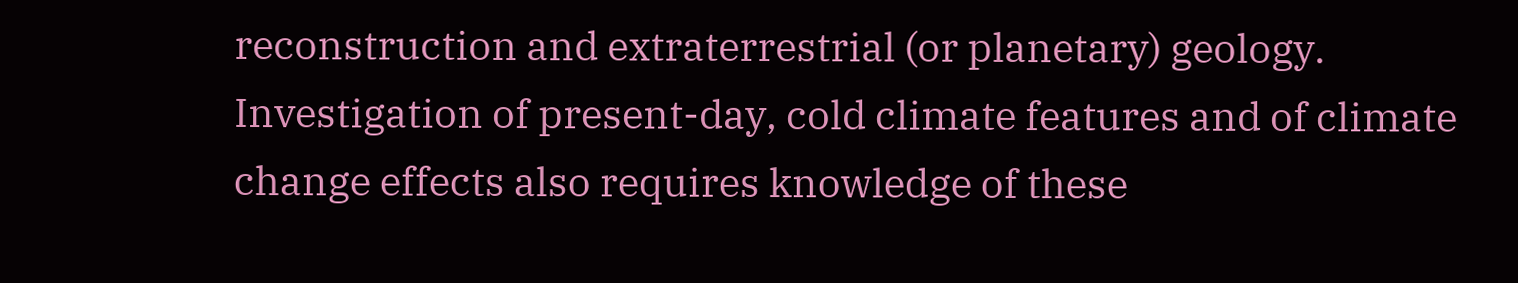reconstruction and extraterrestrial (or planetary) geology. Investigation of present-day, cold climate features and of climate change effects also requires knowledge of these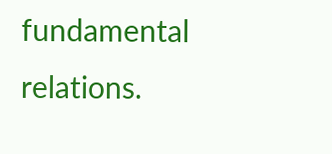fundamental relations.